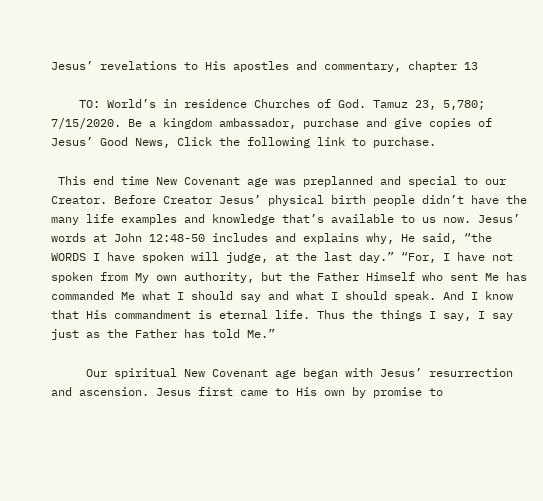Jesus’ revelations to His apostles and commentary, chapter 13

    TO: World’s in residence Churches of God. Tamuz 23, 5,780; 7/15/2020. Be a kingdom ambassador, purchase and give copies of Jesus’ Good News, Click the following link to purchase.

 This end time New Covenant age was preplanned and special to our Creator. Before Creator Jesus’ physical birth people didn’t have the many life examples and knowledge that’s available to us now. Jesus’ words at John 12:48-50 includes and explains why, He said, “the WORDS I have spoken will judge, at the last day.” “For, I have not spoken from My own authority, but the Father Himself who sent Me has commanded Me what I should say and what I should speak. And I know that His commandment is eternal life. Thus the things I say, I say just as the Father has told Me.”

     Our spiritual New Covenant age began with Jesus’ resurrection and ascension. Jesus first came to His own by promise to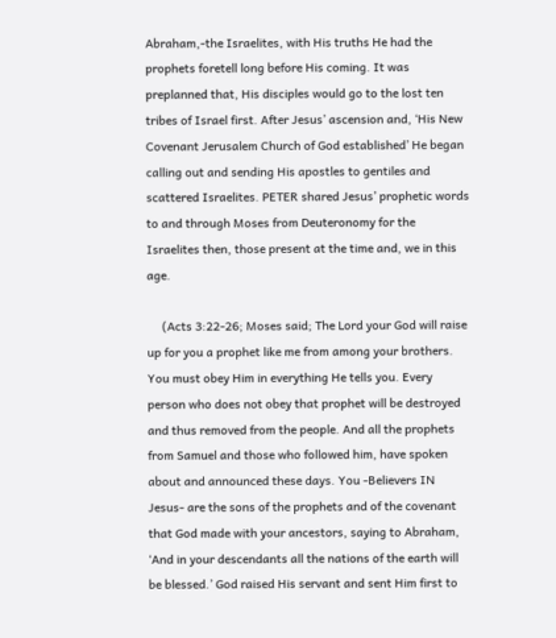Abraham,-the Israelites, with His truths He had the prophets foretell long before His coming. It was preplanned that, His disciples would go to the lost ten tribes of Israel first. After Jesus’ ascension and, ‘His New Covenant Jerusalem Church of God established’ He began calling out and sending His apostles to gentiles and scattered Israelites. PETER shared Jesus’ prophetic words to and through Moses from Deuteronomy for the Israelites then, those present at the time and, we in this age.

     (Acts 3:22-26; Moses said; The Lord your God will raise up for you a prophet like me from among your brothers. You must obey Him in everything He tells you. Every person who does not obey that prophet will be destroyed and thus removed from the people. And all the prophets from Samuel and those who followed him, have spoken about and announced these days. You -Believers IN Jesus- are the sons of the prophets and of the covenant that God made with your ancestors, saying to Abraham, ‘And in your descendants all the nations of the earth will be blessed.’ God raised His servant and sent Him first to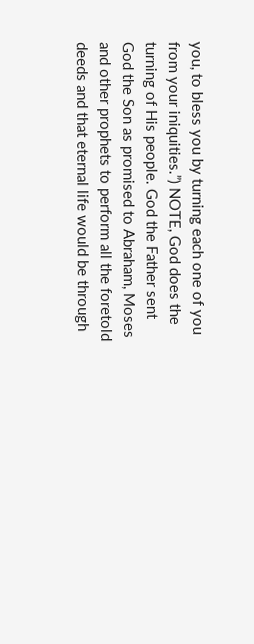you, to bless you by turning each one of you from your iniquities.”) NOTE, God does the turning of His people. God the Father sent God the Son as promised to Abraham, Moses and other prophets to perform all the foretold deeds and that eternal life would be through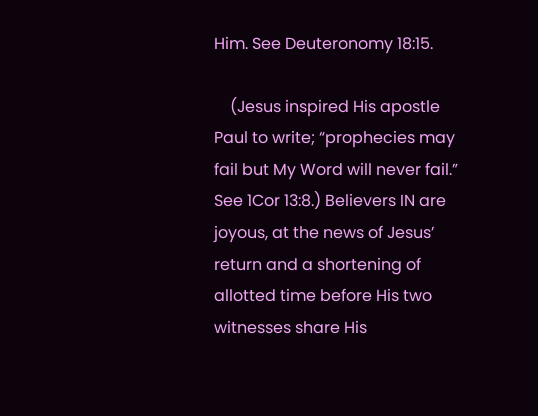Him. See Deuteronomy 18:15.

    (Jesus inspired His apostle Paul to write; “prophecies may fail but My Word will never fail.” See 1Cor 13:8.) Believers IN are joyous, at the news of Jesus’ return and a shortening of allotted time before His two witnesses share His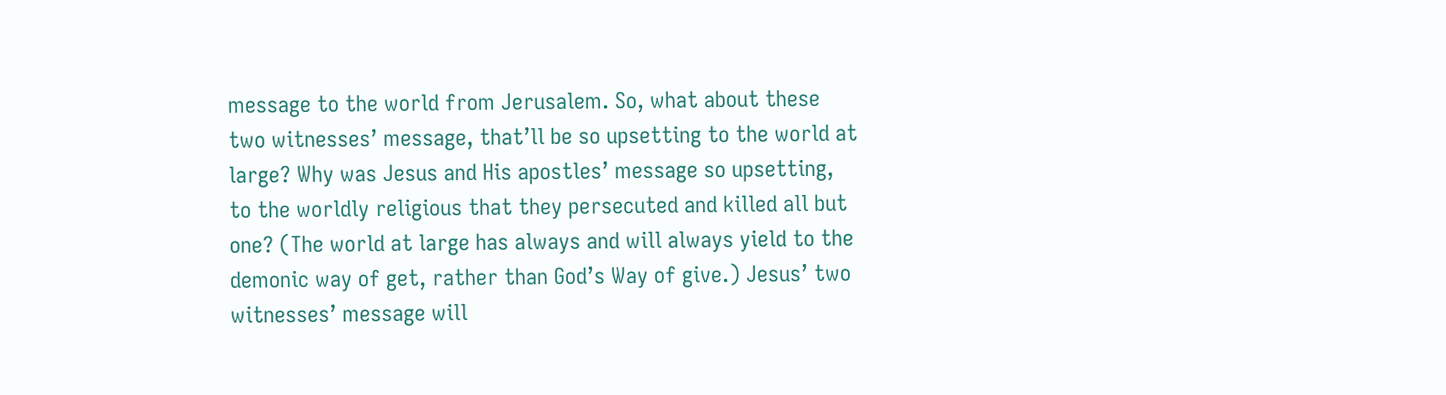message to the world from Jerusalem. So, what about these two witnesses’ message, that’ll be so upsetting to the world at large? Why was Jesus and His apostles’ message so upsetting, to the worldly religious that they persecuted and killed all but one? (The world at large has always and will always yield to the demonic way of get, rather than God’s Way of give.) Jesus’ two witnesses’ message will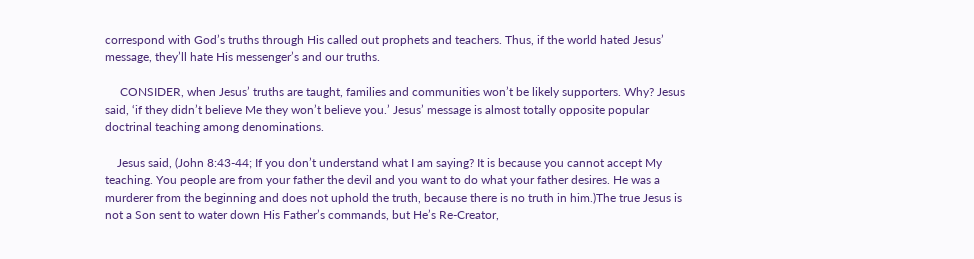correspond with God’s truths through His called out prophets and teachers. Thus, if the world hated Jesus’ message, they’ll hate His messenger’s and our truths.

     CONSIDER, when Jesus’ truths are taught, families and communities won’t be likely supporters. Why? Jesus said, ‘if they didn’t believe Me they won’t believe you.’ Jesus’ message is almost totally opposite popular doctrinal teaching among denominations.

    Jesus said, (John 8:43-44; If you don’t understand what I am saying? It is because you cannot accept My teaching. You people are from your father the devil and you want to do what your father desires. He was a murderer from the beginning and does not uphold the truth, because there is no truth in him.)The true Jesus is not a Son sent to water down His Father’s commands, but He’s Re-Creator,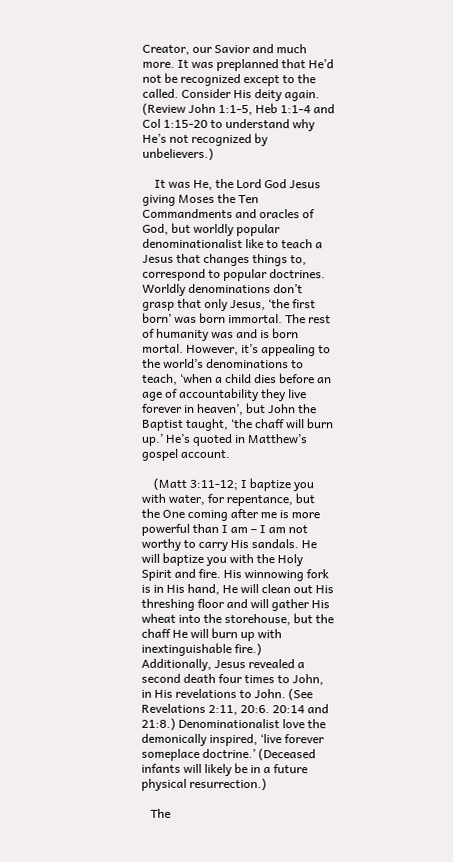Creator, our Savior and much more. It was preplanned that He’d not be recognized except to the called. Consider His deity again. (Review John 1:1-5, Heb 1:1-4 and Col 1:15-20 to understand why He’s not recognized by unbelievers.)

    It was He, the Lord God Jesus giving Moses the Ten Commandments and oracles of God, but worldly popular denominationalist like to teach a Jesus that changes things to, correspond to popular doctrines. Worldly denominations don’t grasp that only Jesus, ‘the first born’ was born immortal. The rest of humanity was and is born mortal. However, it’s appealing to the world’s denominations to teach, ‘when a child dies before an age of accountability they live forever in heaven’, but John the Baptist taught, ‘the chaff will burn up.’ He’s quoted in Matthew’s gospel account.

    (Matt 3:11-12; I baptize you with water, for repentance, but the One coming after me is more powerful than I am – I am not worthy to carry His sandals. He will baptize you with the Holy Spirit and fire. His winnowing fork is in His hand, He will clean out His threshing floor and will gather His wheat into the storehouse, but the chaff He will burn up with inextinguishable fire.) Additionally, Jesus revealed a second death four times to John, in His revelations to John. (See Revelations 2:11, 20:6. 20:14 and 21:8.) Denominationalist love the demonically inspired, ‘live forever someplace doctrine.’ (Deceased infants will likely be in a future physical resurrection.)

   The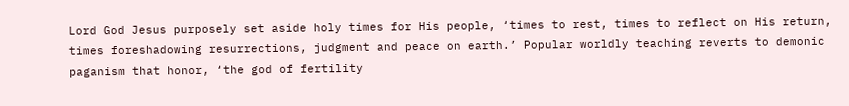Lord God Jesus purposely set aside holy times for His people, ‘times to rest, times to reflect on His return, times foreshadowing resurrections, judgment and peace on earth.’ Popular worldly teaching reverts to demonic paganism that honor, ‘the god of fertility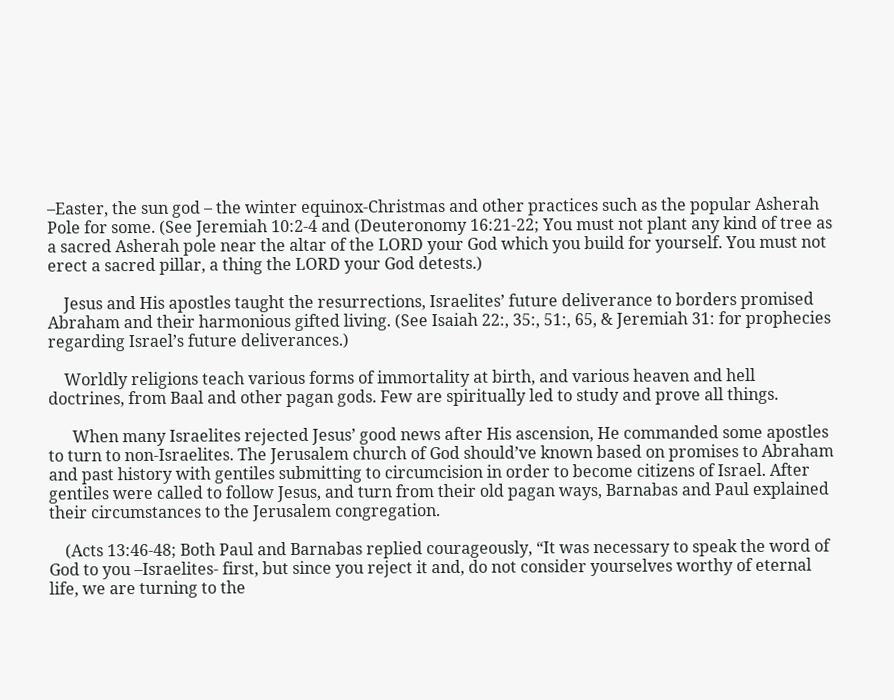–Easter, the sun god – the winter equinox-Christmas and other practices such as the popular Asherah Pole for some. (See Jeremiah 10:2-4 and (Deuteronomy 16:21-22; You must not plant any kind of tree as a sacred Asherah pole near the altar of the LORD your God which you build for yourself. You must not erect a sacred pillar, a thing the LORD your God detests.)

    Jesus and His apostles taught the resurrections, Israelites’ future deliverance to borders promised Abraham and their harmonious gifted living. (See Isaiah 22:, 35:, 51:, 65, & Jeremiah 31: for prophecies regarding Israel’s future deliverances.)

    Worldly religions teach various forms of immortality at birth, and various heaven and hell doctrines, from Baal and other pagan gods. Few are spiritually led to study and prove all things.

      When many Israelites rejected Jesus’ good news after His ascension, He commanded some apostles to turn to non-Israelites. The Jerusalem church of God should’ve known based on promises to Abraham and past history with gentiles submitting to circumcision in order to become citizens of Israel. After gentiles were called to follow Jesus, and turn from their old pagan ways, Barnabas and Paul explained their circumstances to the Jerusalem congregation.

    (Acts 13:46-48; Both Paul and Barnabas replied courageously, “It was necessary to speak the word of God to you –Israelites- first, but since you reject it and, do not consider yourselves worthy of eternal life, we are turning to the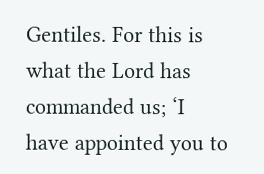Gentiles. For this is what the Lord has commanded us; ‘I have appointed you to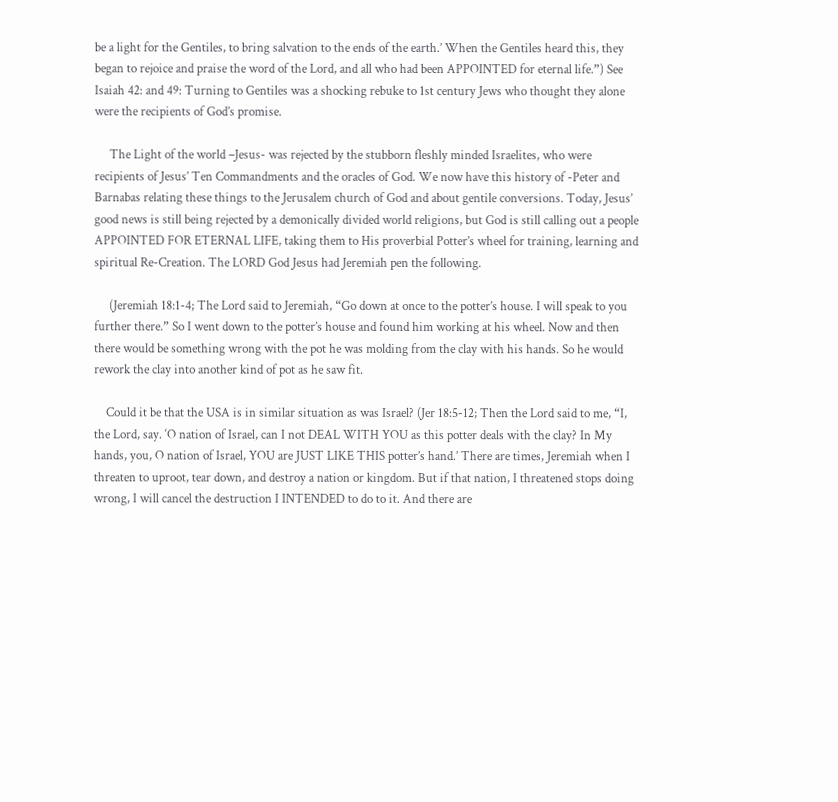be a light for the Gentiles, to bring salvation to the ends of the earth.’ When the Gentiles heard this, they began to rejoice and praise the word of the Lord, and all who had been APPOINTED for eternal life.”) See Isaiah 42: and 49: Turning to Gentiles was a shocking rebuke to 1st century Jews who thought they alone were the recipients of God’s promise.

     The Light of the world –Jesus- was rejected by the stubborn fleshly minded Israelites, who were recipients of Jesus’ Ten Commandments and the oracles of God. We now have this history of -Peter and Barnabas relating these things to the Jerusalem church of God and about gentile conversions. Today, Jesus’ good news is still being rejected by a demonically divided world religions, but God is still calling out a people APPOINTED FOR ETERNAL LIFE, taking them to His proverbial Potter’s wheel for training, learning and spiritual Re-Creation. The LORD God Jesus had Jeremiah pen the following.

     (Jeremiah 18:1-4; The Lord said to Jeremiah, “Go down at once to the potter’s house. I will speak to you further there.” So I went down to the potter’s house and found him working at his wheel. Now and then there would be something wrong with the pot he was molding from the clay with his hands. So he would rework the clay into another kind of pot as he saw fit.

    Could it be that the USA is in similar situation as was Israel? (Jer 18:5-12; Then the Lord said to me, “I, the Lord, say. ‘O nation of Israel, can I not DEAL WITH YOU as this potter deals with the clay? In My hands, you, O nation of Israel, YOU are JUST LIKE THIS potter’s hand.’ There are times, Jeremiah when I threaten to uproot, tear down, and destroy a nation or kingdom. But if that nation, I threatened stops doing wrong, I will cancel the destruction I INTENDED to do to it. And there are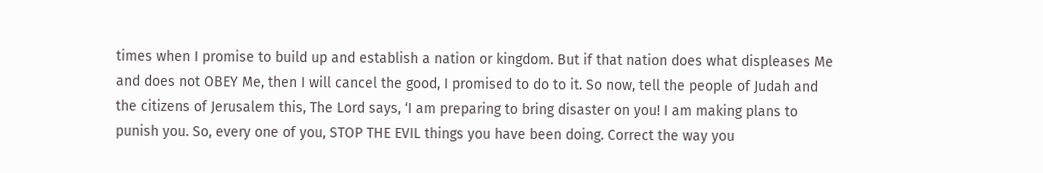times when I promise to build up and establish a nation or kingdom. But if that nation does what displeases Me and does not OBEY Me, then I will cancel the good, I promised to do to it. So now, tell the people of Judah and the citizens of Jerusalem this, The Lord says, ‘I am preparing to bring disaster on you! I am making plans to punish you. So, every one of you, STOP THE EVIL things you have been doing. Correct the way you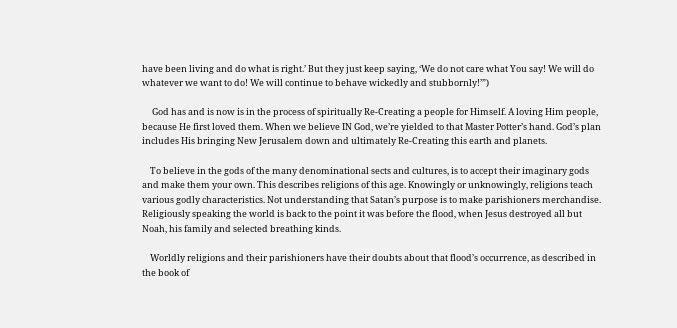have been living and do what is right.’ But they just keep saying, ‘We do not care what You say! We will do whatever we want to do! We will continue to behave wickedly and stubbornly!’”)

     God has and is now is in the process of spiritually Re-Creating a people for Himself. A loving Him people, because He first loved them. When we believe IN God, we’re yielded to that Master Potter’s hand. God’s plan includes His bringing New Jerusalem down and ultimately Re-Creating this earth and planets.

    To believe in the gods of the many denominational sects and cultures, is to accept their imaginary gods and make them your own. This describes religions of this age. Knowingly or unknowingly, religions teach various godly characteristics. Not understanding that Satan’s purpose is to make parishioners merchandise. Religiously speaking the world is back to the point it was before the flood, when Jesus destroyed all but Noah, his family and selected breathing kinds.

    Worldly religions and their parishioners have their doubts about that flood’s occurrence, as described in the book of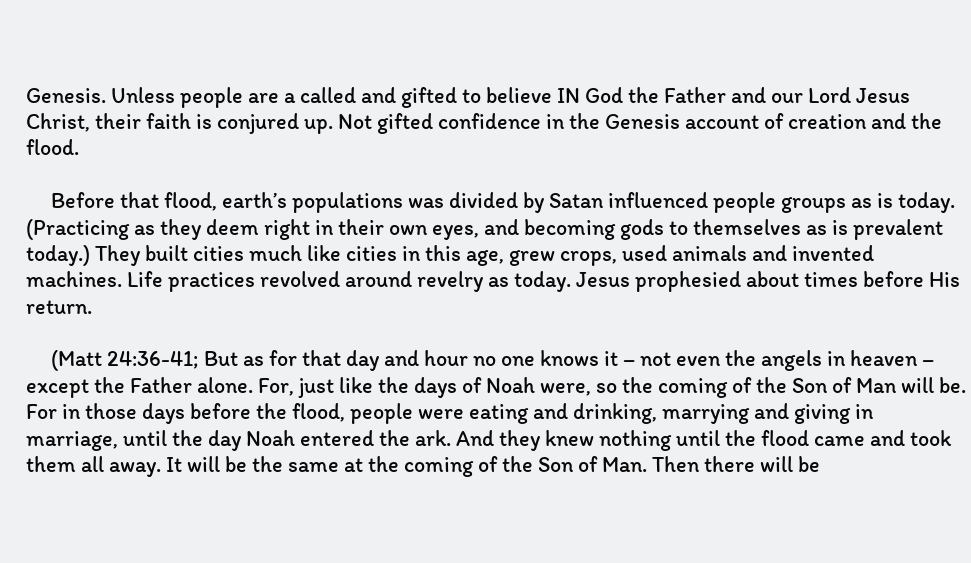Genesis. Unless people are a called and gifted to believe IN God the Father and our Lord Jesus Christ, their faith is conjured up. Not gifted confidence in the Genesis account of creation and the flood.

     Before that flood, earth’s populations was divided by Satan influenced people groups as is today. (Practicing as they deem right in their own eyes, and becoming gods to themselves as is prevalent today.) They built cities much like cities in this age, grew crops, used animals and invented machines. Life practices revolved around revelry as today. Jesus prophesied about times before His return.

     (Matt 24:36-41; But as for that day and hour no one knows it – not even the angels in heaven – except the Father alone. For, just like the days of Noah were, so the coming of the Son of Man will be. For in those days before the flood, people were eating and drinking, marrying and giving in marriage, until the day Noah entered the ark. And they knew nothing until the flood came and took them all away. It will be the same at the coming of the Son of Man. Then there will be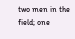two men in the field; one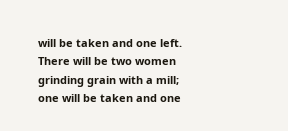will be taken and one left. There will be two women grinding grain with a mill; one will be taken and one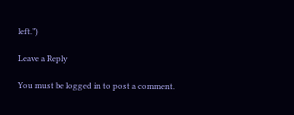left.”)

Leave a Reply

You must be logged in to post a comment.